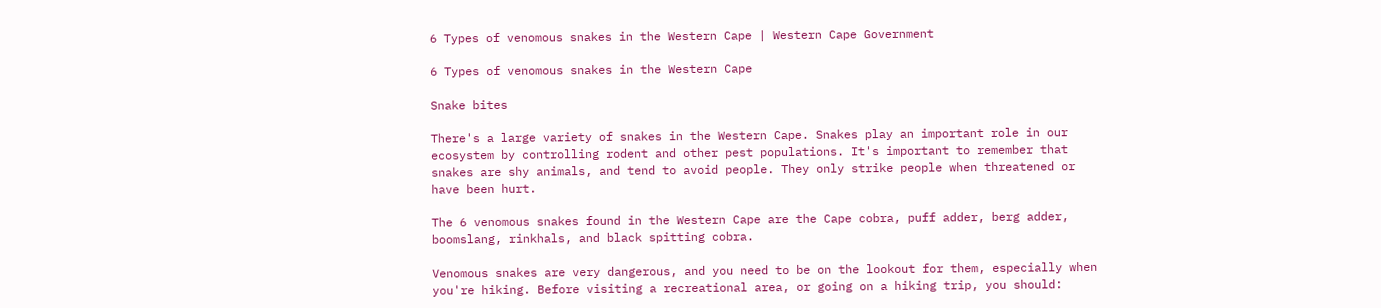6 Types of venomous snakes in the Western Cape | Western Cape Government

6 Types of venomous snakes in the Western Cape

Snake bites

There's a large variety of snakes in the Western Cape. Snakes play an important role in our ecosystem by controlling rodent and other pest populations. It's important to remember that snakes are shy animals, and tend to avoid people. They only strike people when threatened or have been hurt.

The 6 venomous snakes found in the Western Cape are the Cape cobra, puff adder, berg adder, boomslang, rinkhals, and black spitting cobra.

Venomous snakes are very dangerous, and you need to be on the lookout for them, especially when you're hiking. Before visiting a recreational area, or going on a hiking trip, you should: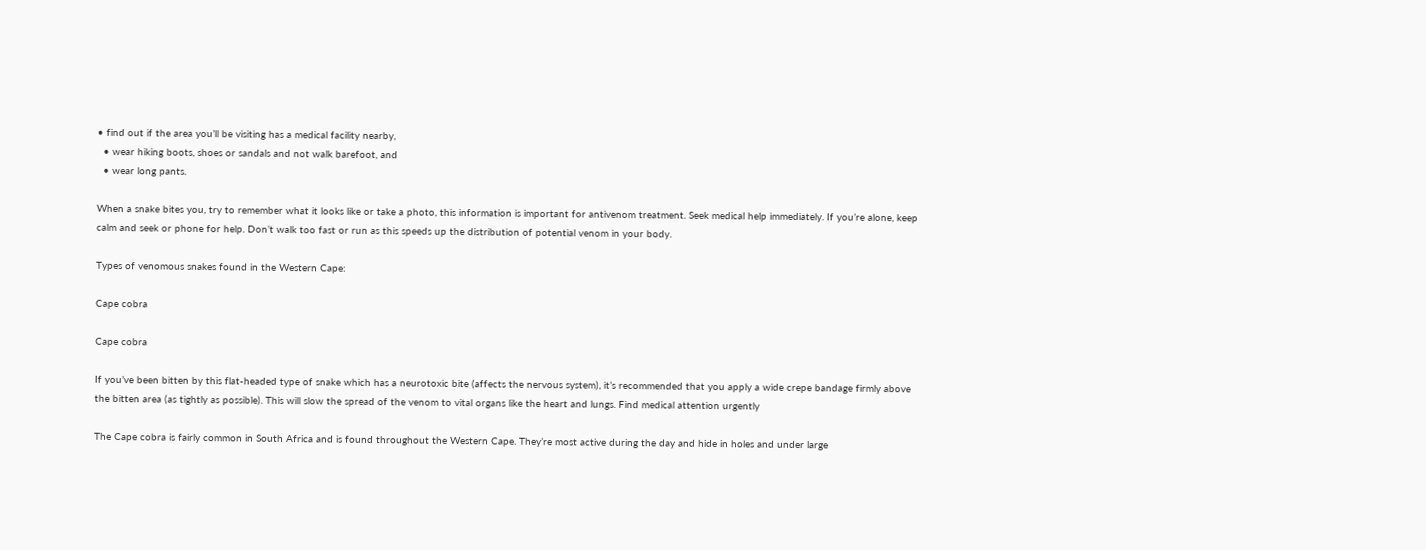• find out if the area you’ll be visiting has a medical facility nearby,
  • wear hiking boots, shoes or sandals and not walk barefoot, and
  • wear long pants.

When a snake bites you, try to remember what it looks like or take a photo, this information is important for antivenom treatment. Seek medical help immediately. If you’re alone, keep calm and seek or phone for help. Don’t walk too fast or run as this speeds up the distribution of potential venom in your body.

Types of venomous snakes found in the Western Cape:

Cape cobra

Cape cobra

If you’ve been bitten by this flat-headed type of snake which has a neurotoxic bite (affects the nervous system), it’s recommended that you apply a wide crepe bandage firmly above the bitten area (as tightly as possible). This will slow the spread of the venom to vital organs like the heart and lungs. Find medical attention urgently

The Cape cobra is fairly common in South Africa and is found throughout the Western Cape. They’re most active during the day and hide in holes and under large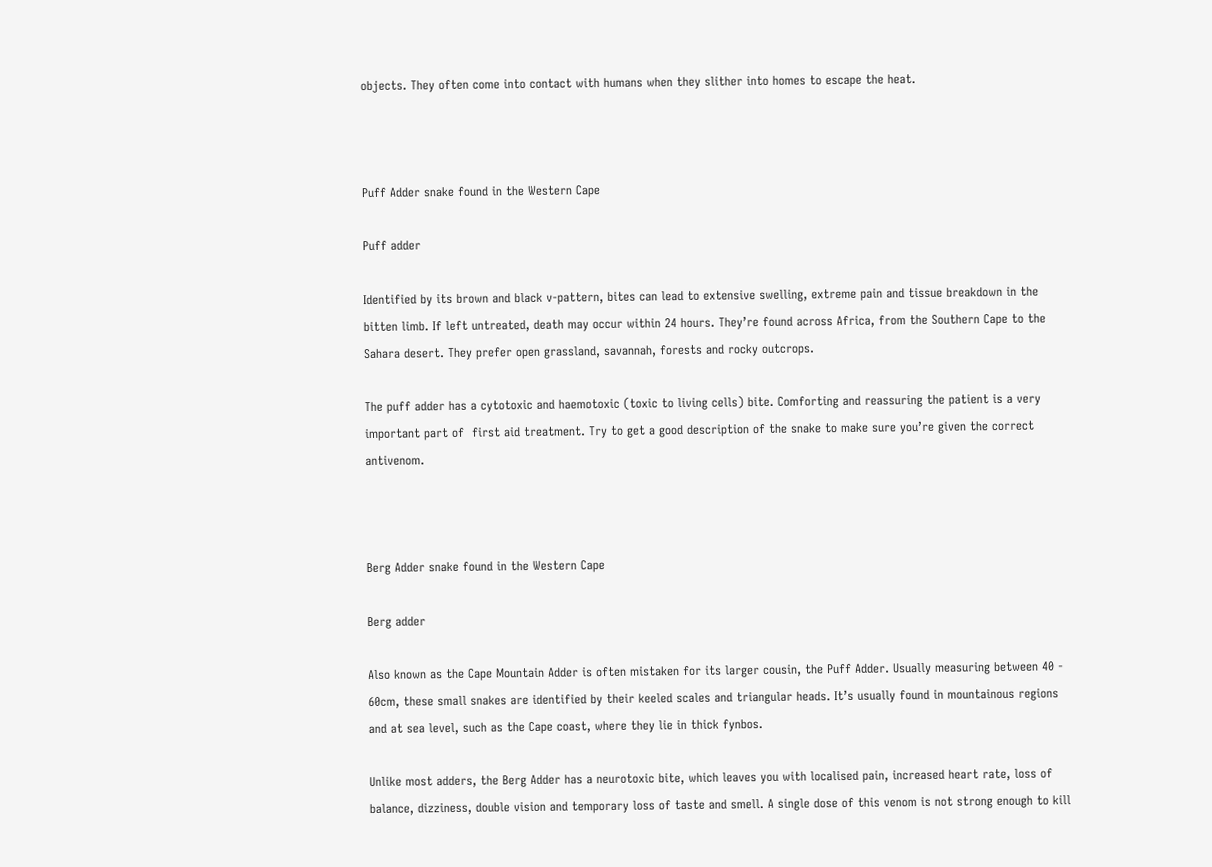objects. They often come into contact with humans when they slither into homes to escape the heat.



Puff Adder snake found in the Western Cape

Puff adder

Identified by its brown and black v-pattern, bites can lead to extensive swelling, extreme pain and tissue breakdown in the bitten limb. If left untreated, death may occur within 24 hours. They’re found across Africa, from the Southern Cape to the Sahara desert. They prefer open grassland, savannah, forests and rocky outcrops.

The puff adder has a cytotoxic and haemotoxic (toxic to living cells) bite. Comforting and reassuring the patient is a very important part of  first aid treatment. Try to get a good description of the snake to make sure you’re given the correct antivenom.



Berg Adder snake found in the Western Cape

Berg adder

Also known as the Cape Mountain Adder is often mistaken for its larger cousin, the Puff Adder. Usually measuring between 40 - 60cm, these small snakes are identified by their keeled scales and triangular heads. It’s usually found in mountainous regions and at sea level, such as the Cape coast, where they lie in thick fynbos.

Unlike most adders, the Berg Adder has a neurotoxic bite, which leaves you with localised pain, increased heart rate, loss of balance, dizziness, double vision and temporary loss of taste and smell. A single dose of this venom is not strong enough to kill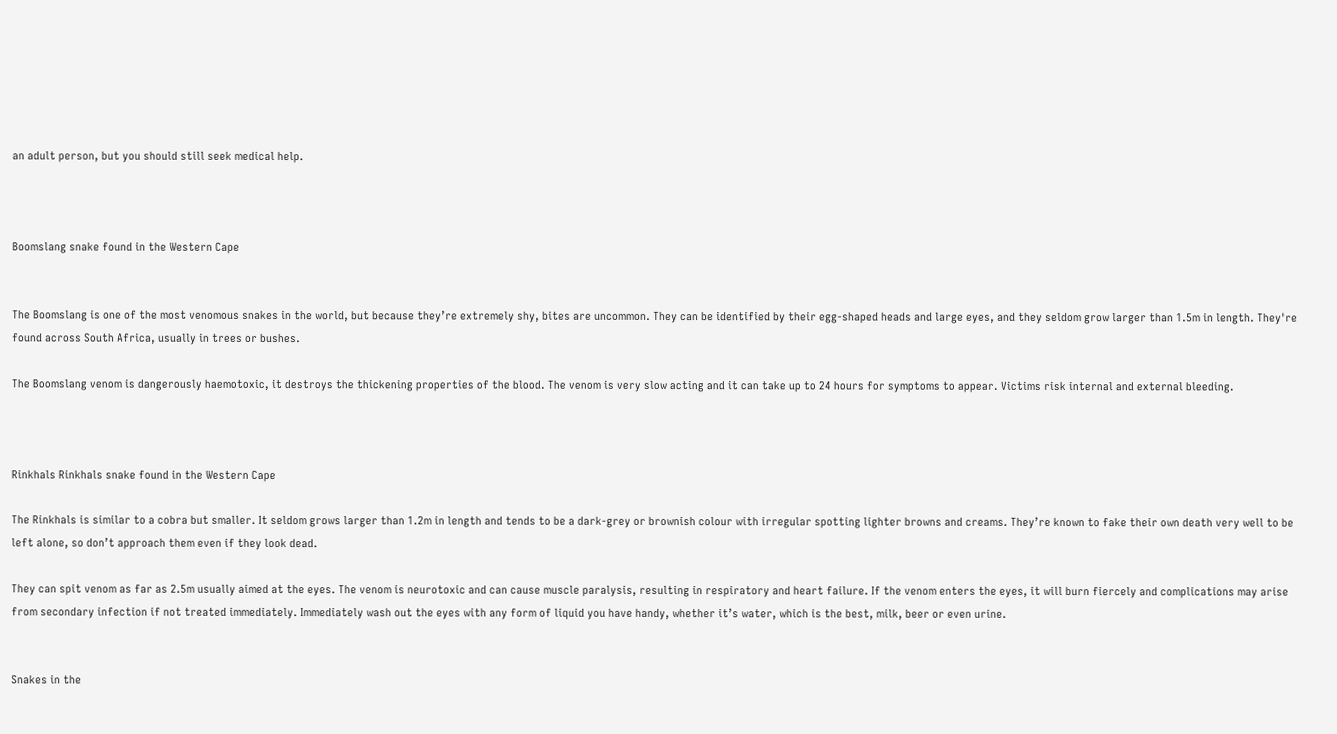an adult person, but you should still seek medical help.



Boomslang snake found in the Western Cape


The Boomslang is one of the most venomous snakes in the world, but because they’re extremely shy, bites are uncommon. They can be identified by their egg-shaped heads and large eyes, and they seldom grow larger than 1.5m in length. They're found across South Africa, usually in trees or bushes.

The Boomslang venom is dangerously haemotoxic, it destroys the thickening properties of the blood. The venom is very slow acting and it can take up to 24 hours for symptoms to appear. Victims risk internal and external bleeding.



Rinkhals Rinkhals snake found in the Western Cape

The Rinkhals is similar to a cobra but smaller. It seldom grows larger than 1.2m in length and tends to be a dark-grey or brownish colour with irregular spotting lighter browns and creams. They’re known to fake their own death very well to be left alone, so don’t approach them even if they look dead.

They can spit venom as far as 2.5m usually aimed at the eyes. The venom is neurotoxic and can cause muscle paralysis, resulting in respiratory and heart failure. If the venom enters the eyes, it will burn fiercely and complications may arise from secondary infection if not treated immediately. Immediately wash out the eyes with any form of liquid you have handy, whether it’s water, which is the best, milk, beer or even urine.


Snakes in the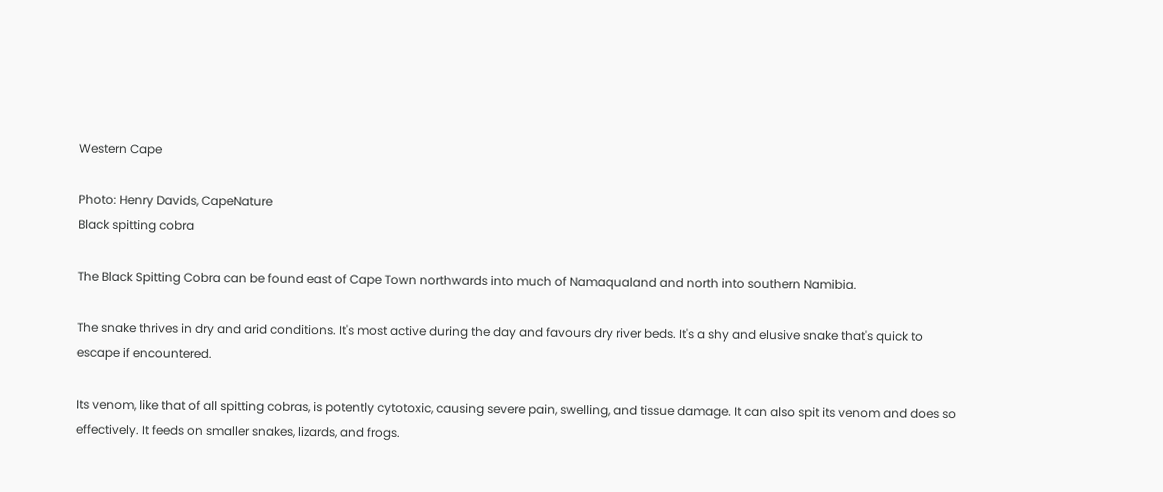Western Cape

Photo: Henry Davids, CapeNature
Black spitting cobra

The Black Spitting Cobra can be found east of Cape Town northwards into much of Namaqualand and north into southern Namibia.

The snake thrives in dry and arid conditions. It's most active during the day and favours dry river beds. It's a shy and elusive snake that's quick to escape if encountered.

Its venom, like that of all spitting cobras, is potently cytotoxic, causing severe pain, swelling, and tissue damage. It can also spit its venom and does so effectively. It feeds on smaller snakes, lizards, and frogs.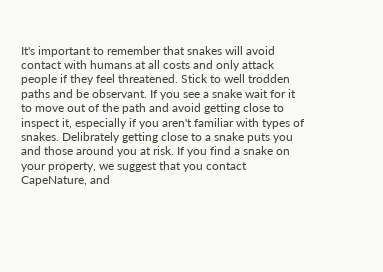It's important to remember that snakes will avoid contact with humans at all costs and only attack people if they feel threatened. Stick to well trodden paths and be observant. If you see a snake wait for it to move out of the path and avoid getting close to inspect it, especially if you aren't familiar with types of snakes. Delibrately getting close to a snake puts you and those around you at risk. If you find a snake on your property, we suggest that you contact CapeNature, and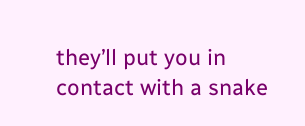they’ll put you in contact with a snake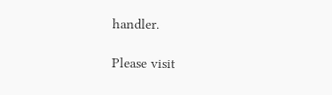handler.

Please visit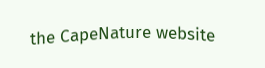the CapeNature website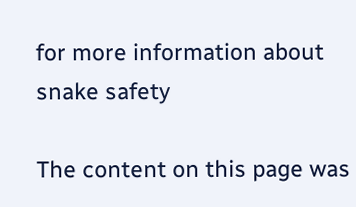for more information about snake safety

The content on this page was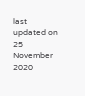last updated on 25 November 2020